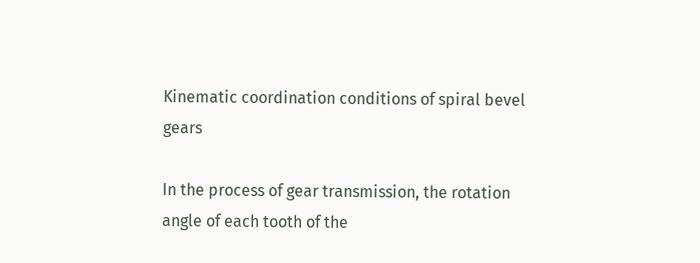Kinematic coordination conditions of spiral bevel gears

In the process of gear transmission, the rotation angle of each tooth of the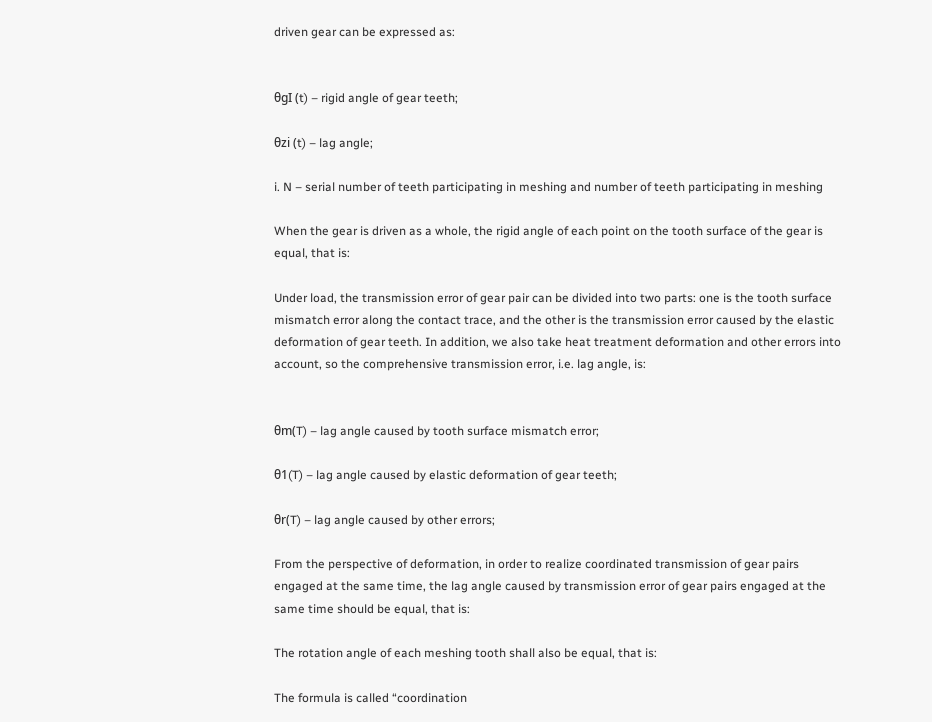driven gear can be expressed as:


θgI (t) – rigid angle of gear teeth;

θzi (t) – lag angle;

i. N – serial number of teeth participating in meshing and number of teeth participating in meshing

When the gear is driven as a whole, the rigid angle of each point on the tooth surface of the gear is equal, that is:

Under load, the transmission error of gear pair can be divided into two parts: one is the tooth surface mismatch error along the contact trace, and the other is the transmission error caused by the elastic deformation of gear teeth. In addition, we also take heat treatment deformation and other errors into account, so the comprehensive transmission error, i.e. lag angle, is:


θm(T) – lag angle caused by tooth surface mismatch error;

θ1(T) – lag angle caused by elastic deformation of gear teeth;

θr(T) – lag angle caused by other errors;

From the perspective of deformation, in order to realize coordinated transmission of gear pairs engaged at the same time, the lag angle caused by transmission error of gear pairs engaged at the same time should be equal, that is:

The rotation angle of each meshing tooth shall also be equal, that is:

The formula is called “coordination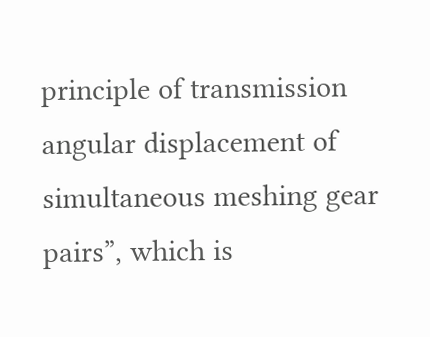principle of transmission angular displacement of simultaneous meshing gear pairs”, which is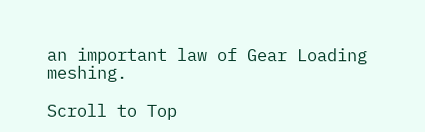an important law of Gear Loading meshing.

Scroll to Top